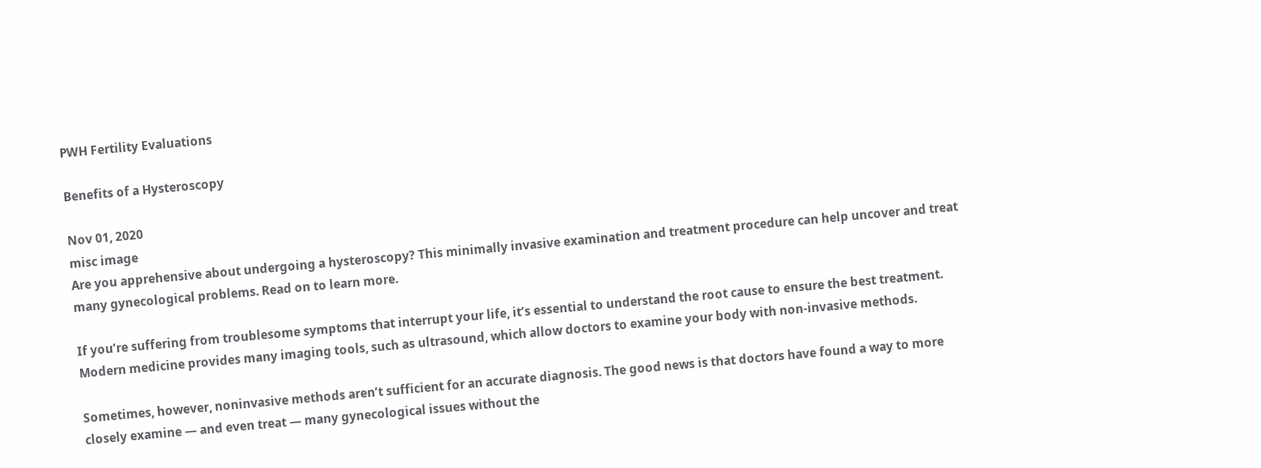PWH Fertility Evaluations

Benefits of a Hysteroscopy

Nov 01, 2020
misc image
Are you apprehensive about undergoing a hysteroscopy? This minimally invasive examination and treatment procedure can help uncover and treat many gynecological problems. Read on to learn more.

If you’re suffering from troublesome symptoms that interrupt your life, it’s essential to understand the root cause to ensure the best treatment. Modern medicine provides many imaging tools, such as ultrasound, which allow doctors to examine your body with non-invasive methods.

Sometimes, however, noninvasive methods aren’t sufficient for an accurate diagnosis. The good news is that doctors have found a way to more closely examine — and even treat — many gynecological issues without the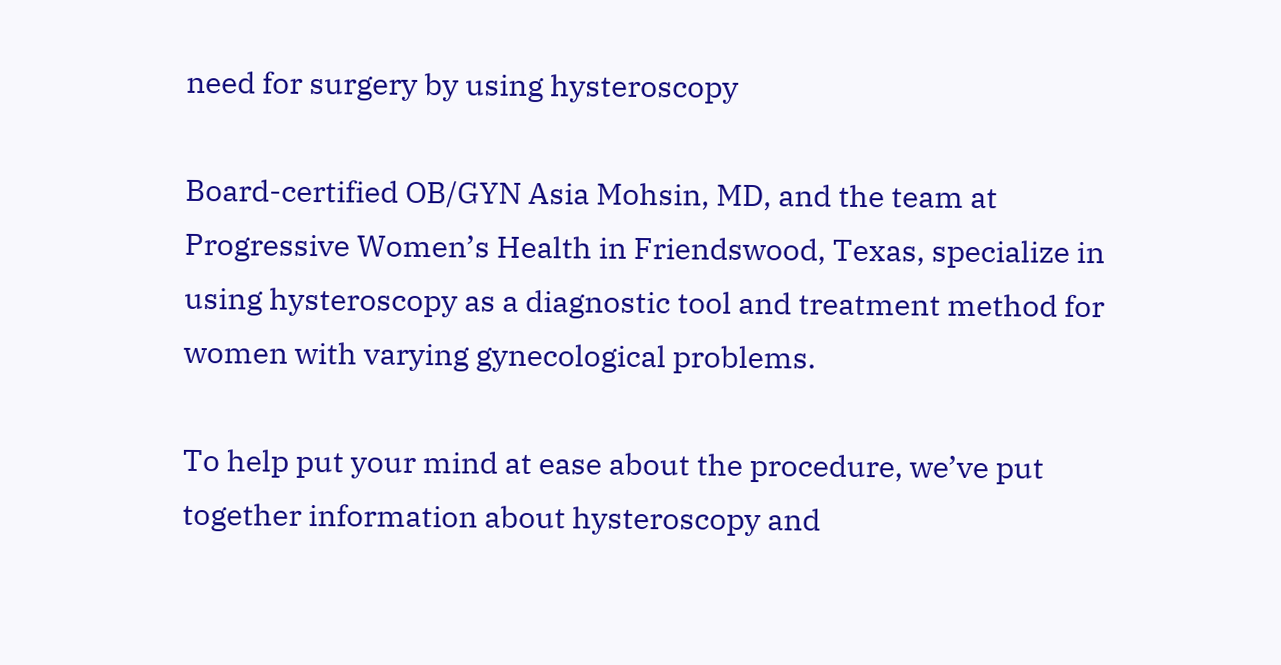need for surgery by using hysteroscopy

Board-certified OB/GYN Asia Mohsin, MD, and the team at Progressive Women’s Health in Friendswood, Texas, specialize in using hysteroscopy as a diagnostic tool and treatment method for women with varying gynecological problems.

To help put your mind at ease about the procedure, we’ve put together information about hysteroscopy and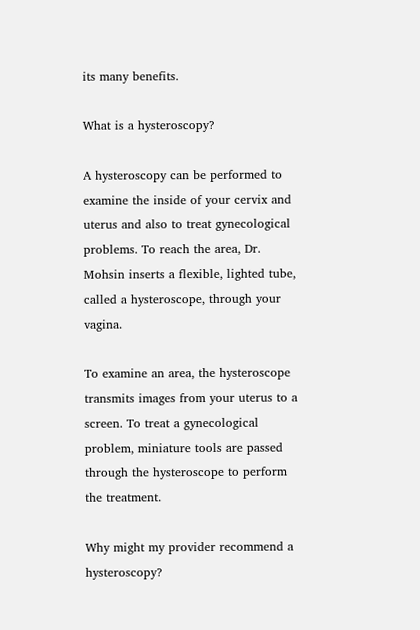its many benefits.

What is a hysteroscopy?

A hysteroscopy can be performed to examine the inside of your cervix and uterus and also to treat gynecological problems. To reach the area, Dr. Mohsin inserts a flexible, lighted tube, called a hysteroscope, through your vagina.

To examine an area, the hysteroscope transmits images from your uterus to a screen. To treat a gynecological problem, miniature tools are passed through the hysteroscope to perform the treatment.

Why might my provider recommend a hysteroscopy?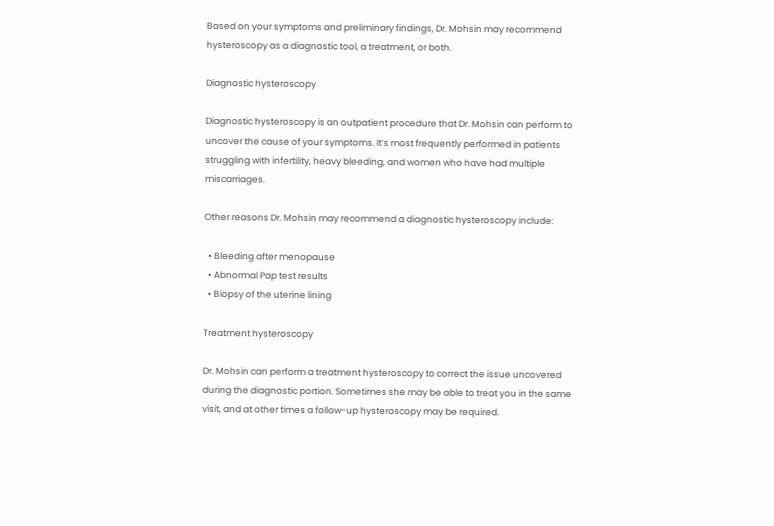Based on your symptoms and preliminary findings, Dr. Mohsin may recommend hysteroscopy as a diagnostic tool, a treatment, or both.

Diagnostic hysteroscopy

Diagnostic hysteroscopy is an outpatient procedure that Dr. Mohsin can perform to uncover the cause of your symptoms. It’s most frequently performed in patients struggling with infertility, heavy bleeding, and women who have had multiple miscarriages.

Other reasons Dr. Mohsin may recommend a diagnostic hysteroscopy include:

  • Bleeding after menopause
  • Abnormal Pap test results
  • Biopsy of the uterine lining

Treatment hysteroscopy

Dr. Mohsin can perform a treatment hysteroscopy to correct the issue uncovered during the diagnostic portion. Sometimes she may be able to treat you in the same visit, and at other times a follow-up hysteroscopy may be required.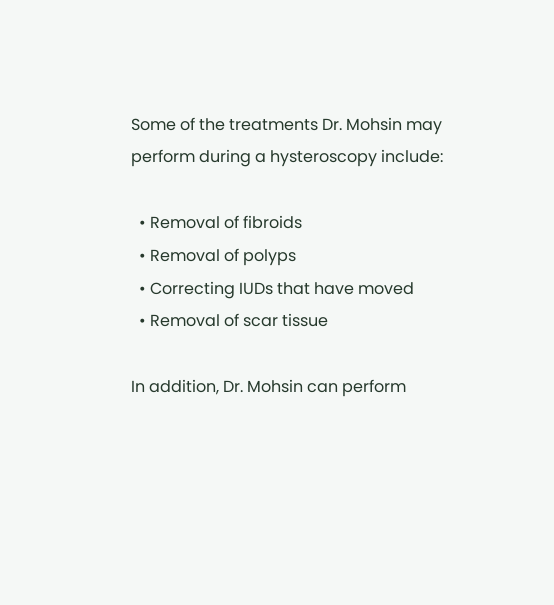Some of the treatments Dr. Mohsin may perform during a hysteroscopy include:

  • Removal of fibroids
  • Removal of polyps
  • Correcting IUDs that have moved
  • Removal of scar tissue

In addition, Dr. Mohsin can perform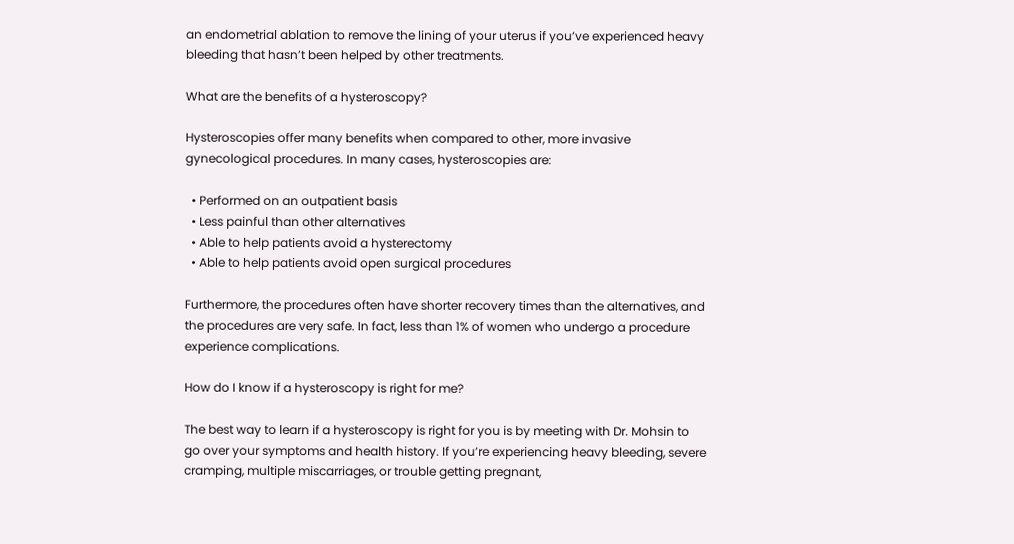an endometrial ablation to remove the lining of your uterus if you’ve experienced heavy bleeding that hasn’t been helped by other treatments.

What are the benefits of a hysteroscopy?

Hysteroscopies offer many benefits when compared to other, more invasive gynecological procedures. In many cases, hysteroscopies are:

  • Performed on an outpatient basis
  • Less painful than other alternatives
  • Able to help patients avoid a hysterectomy
  • Able to help patients avoid open surgical procedures

Furthermore, the procedures often have shorter recovery times than the alternatives, and the procedures are very safe. In fact, less than 1% of women who undergo a procedure experience complications.

How do I know if a hysteroscopy is right for me?

The best way to learn if a hysteroscopy is right for you is by meeting with Dr. Mohsin to go over your symptoms and health history. If you’re experiencing heavy bleeding, severe cramping, multiple miscarriages, or trouble getting pregnant,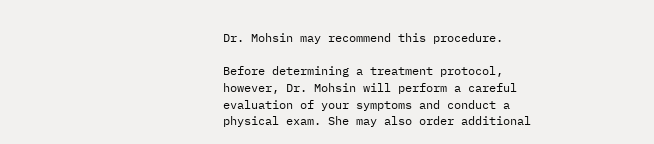Dr. Mohsin may recommend this procedure.

Before determining a treatment protocol, however, Dr. Mohsin will perform a careful evaluation of your symptoms and conduct a physical exam. She may also order additional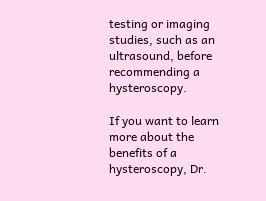testing or imaging studies, such as an ultrasound, before recommending a hysteroscopy.

If you want to learn more about the benefits of a hysteroscopy, Dr.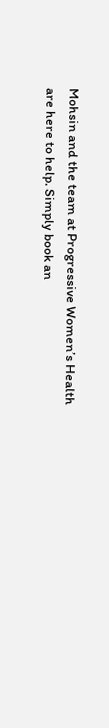Mohsin and the team at Progressive Women’s Health are here to help. Simply book an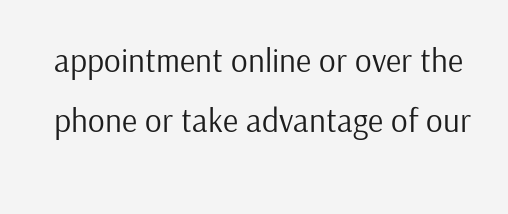appointment online or over the phone or take advantage of our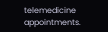telemedicine appointments.